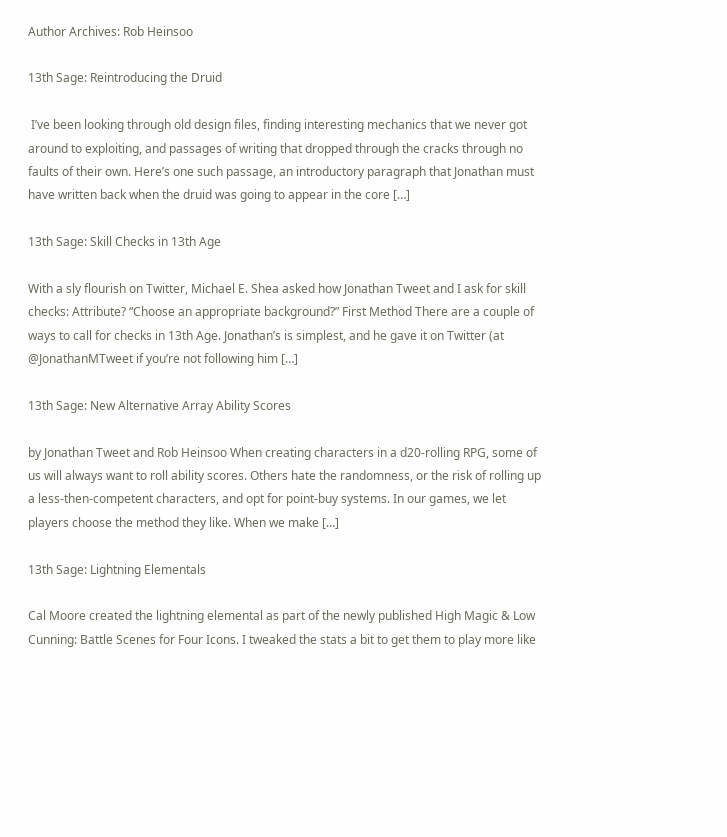Author Archives: Rob Heinsoo

13th Sage: Reintroducing the Druid

 I’ve been looking through old design files, finding interesting mechanics that we never got around to exploiting, and passages of writing that dropped through the cracks through no faults of their own. Here’s one such passage, an introductory paragraph that Jonathan must have written back when the druid was going to appear in the core […]

13th Sage: Skill Checks in 13th Age

With a sly flourish on Twitter, Michael E. Shea asked how Jonathan Tweet and I ask for skill checks: Attribute? “Choose an appropriate background?” First Method There are a couple of ways to call for checks in 13th Age. Jonathan’s is simplest, and he gave it on Twitter (at @JonathanMTweet if you’re not following him […]

13th Sage: New Alternative Array Ability Scores

by Jonathan Tweet and Rob Heinsoo When creating characters in a d20-rolling RPG, some of us will always want to roll ability scores. Others hate the randomness, or the risk of rolling up a less-then-competent characters, and opt for point-buy systems. In our games, we let players choose the method they like. When we make […]

13th Sage: Lightning Elementals

Cal Moore created the lightning elemental as part of the newly published High Magic & Low Cunning: Battle Scenes for Four Icons. I tweaked the stats a bit to get them to play more like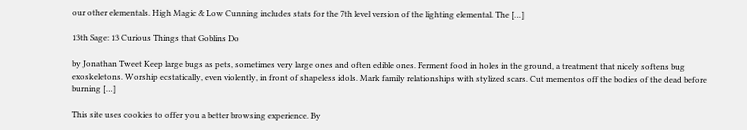our other elementals. High Magic & Low Cunning includes stats for the 7th level version of the lighting elemental. The […]

13th Sage: 13 Curious Things that Goblins Do

by Jonathan Tweet Keep large bugs as pets, sometimes very large ones and often edible ones. Ferment food in holes in the ground, a treatment that nicely softens bug exoskeletons. Worship ecstatically, even violently, in front of shapeless idols. Mark family relationships with stylized scars. Cut mementos off the bodies of the dead before burning […]

This site uses cookies to offer you a better browsing experience. By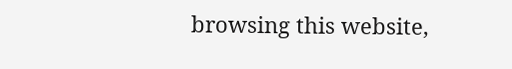browsing this website,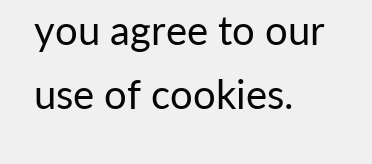you agree to our use of cookies.